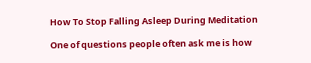How To Stop Falling Asleep During Meditation

One of questions people often ask me is how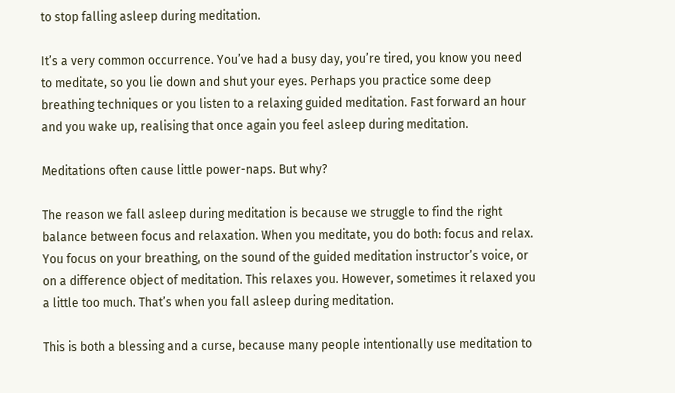to stop falling asleep during meditation.

It’s a very common occurrence. You’ve had a busy day, you’re tired, you know you need to meditate, so you lie down and shut your eyes. Perhaps you practice some deep breathing techniques or you listen to a relaxing guided meditation. Fast forward an hour and you wake up, realising that once again you feel asleep during meditation.

Meditations often cause little power-naps. But why?

The reason we fall asleep during meditation is because we struggle to find the right balance between focus and relaxation. When you meditate, you do both: focus and relax. You focus on your breathing, on the sound of the guided meditation instructor’s voice, or on a difference object of meditation. This relaxes you. However, sometimes it relaxed you a little too much. That’s when you fall asleep during meditation.

This is both a blessing and a curse, because many people intentionally use meditation to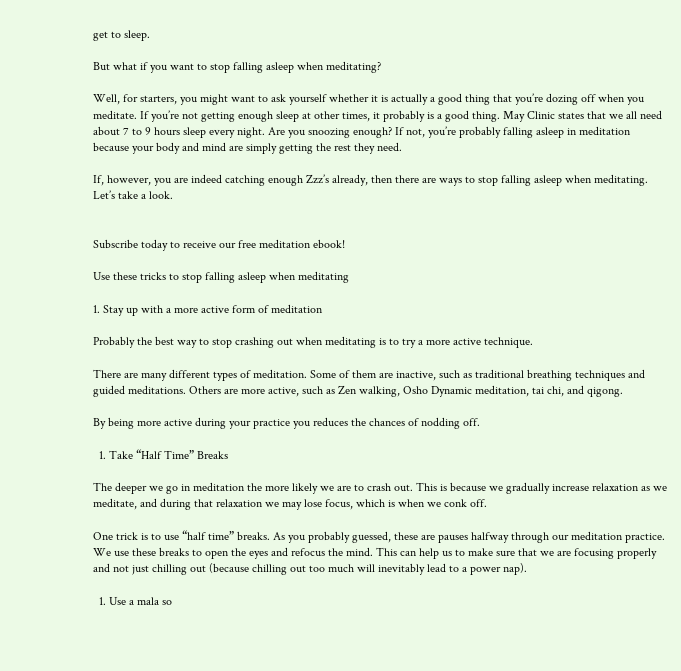get to sleep.

But what if you want to stop falling asleep when meditating?

Well, for starters, you might want to ask yourself whether it is actually a good thing that you’re dozing off when you meditate. If you’re not getting enough sleep at other times, it probably is a good thing. May Clinic states that we all need about 7 to 9 hours sleep every night. Are you snoozing enough? If not, you’re probably falling asleep in meditation because your body and mind are simply getting the rest they need.

If, however, you are indeed catching enough Zzz’s already, then there are ways to stop falling asleep when meditating. Let’s take a look.


Subscribe today to receive our free meditation ebook!

Use these tricks to stop falling asleep when meditating

1. Stay up with a more active form of meditation

Probably the best way to stop crashing out when meditating is to try a more active technique.

There are many different types of meditation. Some of them are inactive, such as traditional breathing techniques and guided meditations. Others are more active, such as Zen walking, Osho Dynamic meditation, tai chi, and qigong.

By being more active during your practice you reduces the chances of nodding off.

  1. Take “Half Time” Breaks

The deeper we go in meditation the more likely we are to crash out. This is because we gradually increase relaxation as we meditate, and during that relaxation we may lose focus, which is when we conk off.

One trick is to use “half time” breaks. As you probably guessed, these are pauses halfway through our meditation practice. We use these breaks to open the eyes and refocus the mind. This can help us to make sure that we are focusing properly and not just chilling out (because chilling out too much will inevitably lead to a power nap).

  1. Use a mala so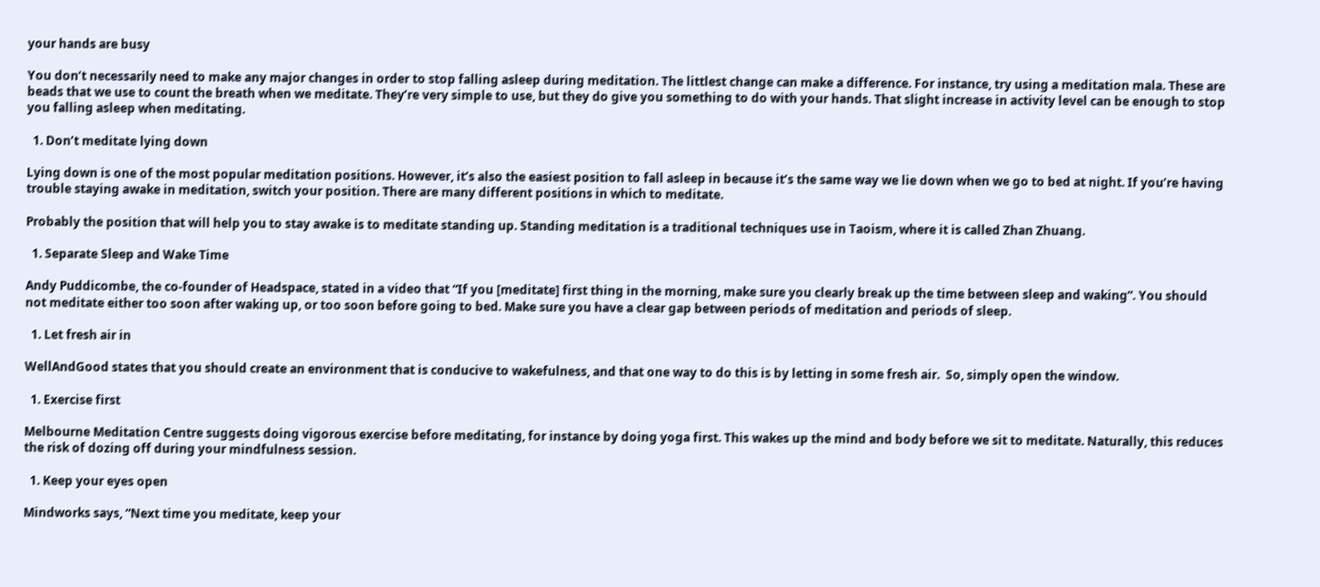your hands are busy

You don’t necessarily need to make any major changes in order to stop falling asleep during meditation. The littlest change can make a difference. For instance, try using a meditation mala. These are beads that we use to count the breath when we meditate. They’re very simple to use, but they do give you something to do with your hands. That slight increase in activity level can be enough to stop you falling asleep when meditating.

  1. Don’t meditate lying down

Lying down is one of the most popular meditation positions. However, it’s also the easiest position to fall asleep in because it’s the same way we lie down when we go to bed at night. If you’re having trouble staying awake in meditation, switch your position. There are many different positions in which to meditate.

Probably the position that will help you to stay awake is to meditate standing up. Standing meditation is a traditional techniques use in Taoism, where it is called Zhan Zhuang.

  1. Separate Sleep and Wake Time

Andy Puddicombe, the co-founder of Headspace, stated in a video that “If you [meditate] first thing in the morning, make sure you clearly break up the time between sleep and waking”. You should not meditate either too soon after waking up, or too soon before going to bed. Make sure you have a clear gap between periods of meditation and periods of sleep.

  1. Let fresh air in

WellAndGood states that you should create an environment that is conducive to wakefulness, and that one way to do this is by letting in some fresh air.  So, simply open the window.

  1. Exercise first

Melbourne Meditation Centre suggests doing vigorous exercise before meditating, for instance by doing yoga first. This wakes up the mind and body before we sit to meditate. Naturally, this reduces the risk of dozing off during your mindfulness session.

  1. Keep your eyes open

Mindworks says, “Next time you meditate, keep your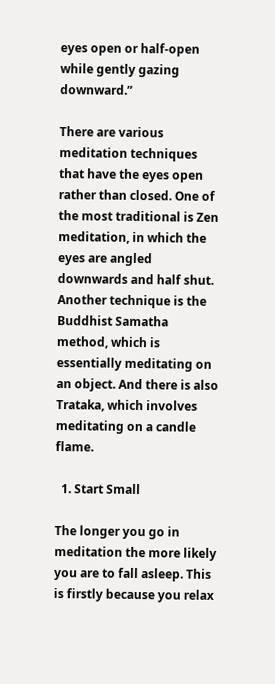eyes open or half-open while gently gazing downward.”

There are various meditation techniques that have the eyes open rather than closed. One of the most traditional is Zen meditation, in which the eyes are angled downwards and half shut. Another technique is the Buddhist Samatha method, which is essentially meditating on an object. And there is also Trataka, which involves meditating on a candle flame.

  1. Start Small

The longer you go in meditation the more likely you are to fall asleep. This is firstly because you relax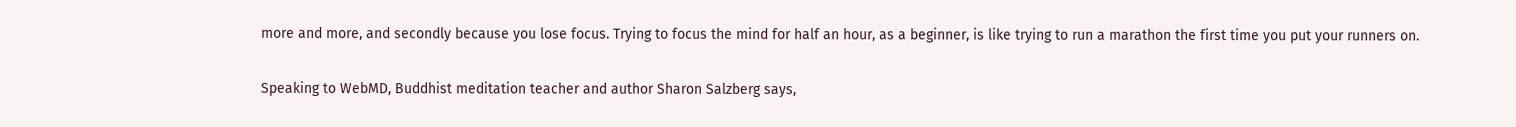more and more, and secondly because you lose focus. Trying to focus the mind for half an hour, as a beginner, is like trying to run a marathon the first time you put your runners on.

Speaking to WebMD, Buddhist meditation teacher and author Sharon Salzberg says,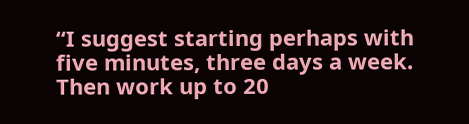“I suggest starting perhaps with five minutes, three days a week. Then work up to 20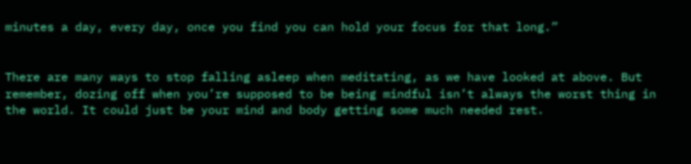minutes a day, every day, once you find you can hold your focus for that long.”


There are many ways to stop falling asleep when meditating, as we have looked at above. But remember, dozing off when you’re supposed to be being mindful isn’t always the worst thing in the world. It could just be your mind and body getting some much needed rest.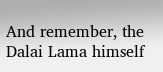And remember, the Dalai Lama himself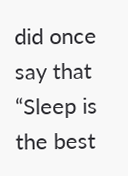did once say that “Sleep is the best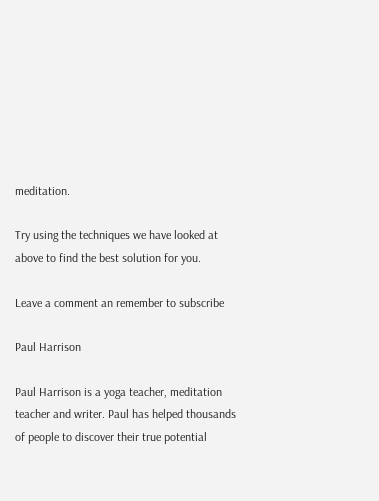meditation.

Try using the techniques we have looked at above to find the best solution for you.

Leave a comment an remember to subscribe

Paul Harrison

Paul Harrison is a yoga teacher, meditation teacher and writer. Paul has helped thousands of people to discover their true potential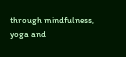through mindfulness, yoga and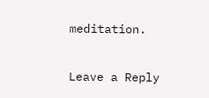meditation.

Leave a Reply